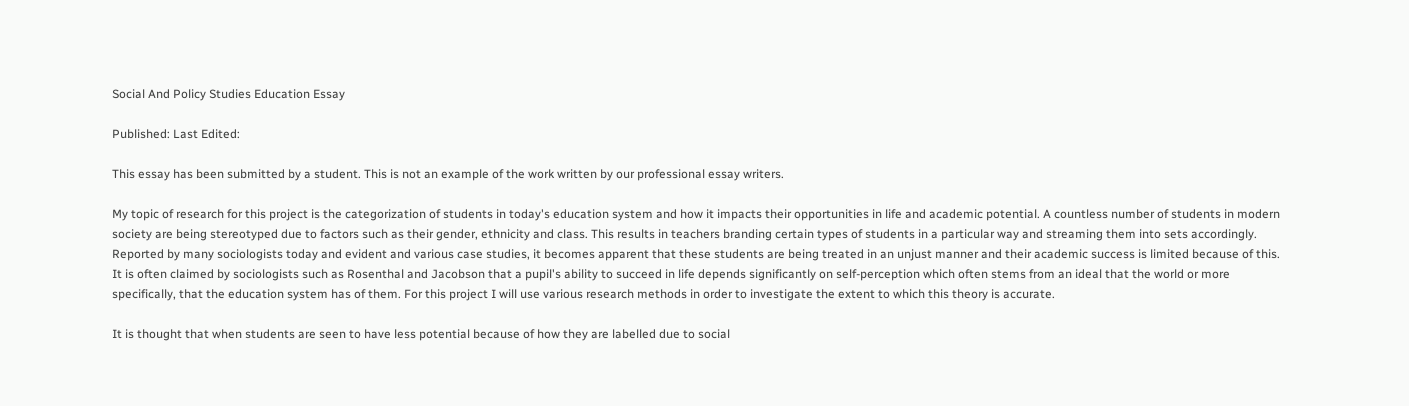Social And Policy Studies Education Essay

Published: Last Edited:

This essay has been submitted by a student. This is not an example of the work written by our professional essay writers.

My topic of research for this project is the categorization of students in today's education system and how it impacts their opportunities in life and academic potential. A countless number of students in modern society are being stereotyped due to factors such as their gender, ethnicity and class. This results in teachers branding certain types of students in a particular way and streaming them into sets accordingly. Reported by many sociologists today and evident and various case studies, it becomes apparent that these students are being treated in an unjust manner and their academic success is limited because of this. It is often claimed by sociologists such as Rosenthal and Jacobson that a pupil's ability to succeed in life depends significantly on self-perception which often stems from an ideal that the world or more specifically, that the education system has of them. For this project I will use various research methods in order to investigate the extent to which this theory is accurate.

It is thought that when students are seen to have less potential because of how they are labelled due to social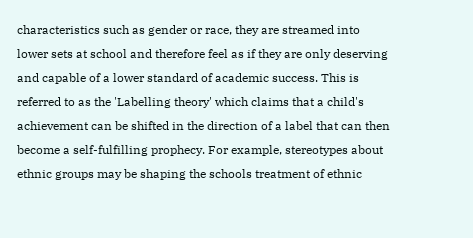characteristics such as gender or race, they are streamed into lower sets at school and therefore feel as if they are only deserving and capable of a lower standard of academic success. This is referred to as the 'Labelling theory' which claims that a child's achievement can be shifted in the direction of a label that can then become a self-fulfilling prophecy. For example, stereotypes about ethnic groups may be shaping the schools treatment of ethnic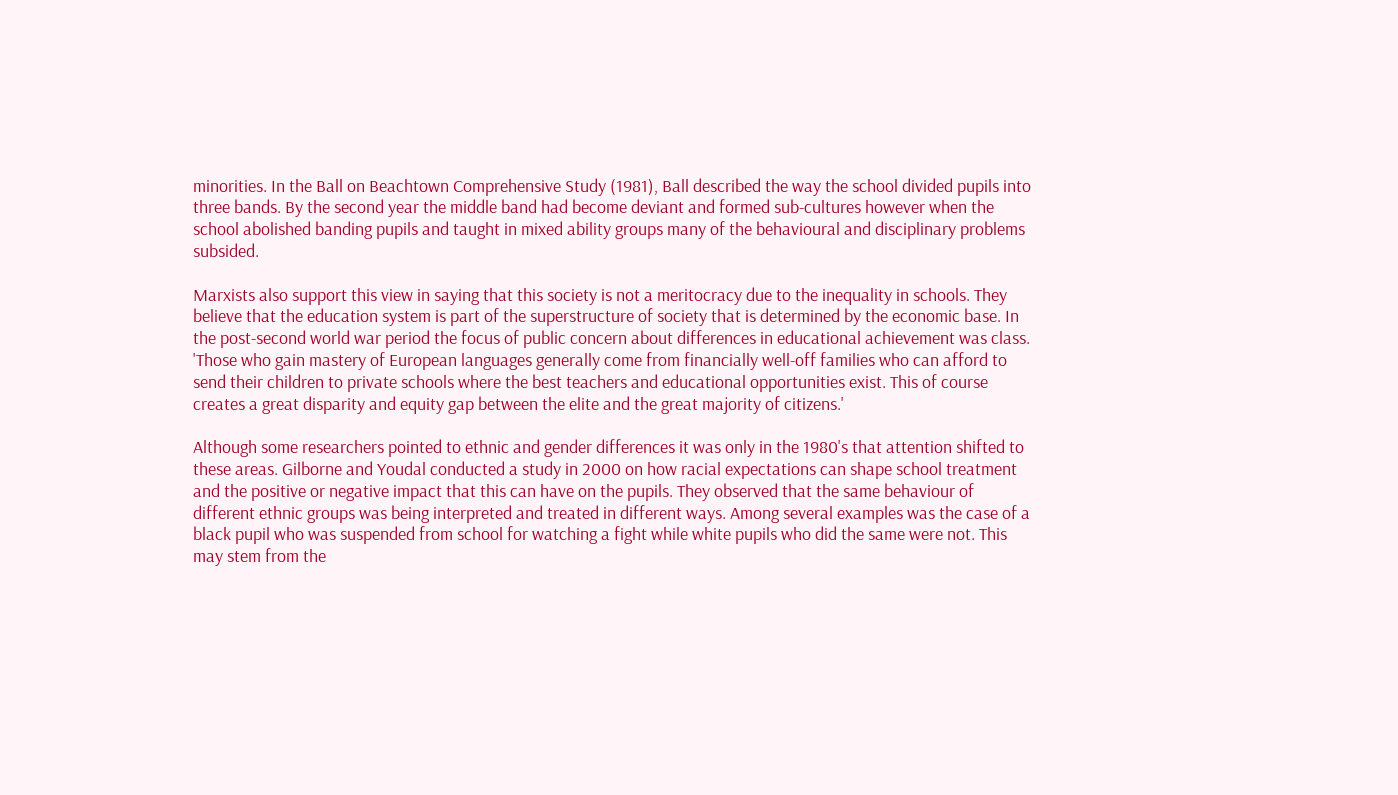minorities. In the Ball on Beachtown Comprehensive Study (1981), Ball described the way the school divided pupils into three bands. By the second year the middle band had become deviant and formed sub-cultures however when the school abolished banding pupils and taught in mixed ability groups many of the behavioural and disciplinary problems subsided.

Marxists also support this view in saying that this society is not a meritocracy due to the inequality in schools. They believe that the education system is part of the superstructure of society that is determined by the economic base. In the post-second world war period the focus of public concern about differences in educational achievement was class. 'Those who gain mastery of European languages generally come from financially well-off families who can afford to send their children to private schools where the best teachers and educational opportunities exist. This of course creates a great disparity and equity gap between the elite and the great majority of citizens.'

Although some researchers pointed to ethnic and gender differences it was only in the 1980's that attention shifted to these areas. Gilborne and Youdal conducted a study in 2000 on how racial expectations can shape school treatment and the positive or negative impact that this can have on the pupils. They observed that the same behaviour of different ethnic groups was being interpreted and treated in different ways. Among several examples was the case of a black pupil who was suspended from school for watching a fight while white pupils who did the same were not. This may stem from the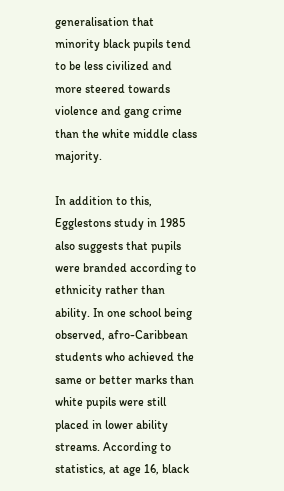generalisation that minority black pupils tend to be less civilized and more steered towards violence and gang crime than the white middle class majority.

In addition to this, Egglestons study in 1985 also suggests that pupils were branded according to ethnicity rather than ability. In one school being observed, afro-Caribbean students who achieved the same or better marks than white pupils were still placed in lower ability streams. According to statistics, at age 16, black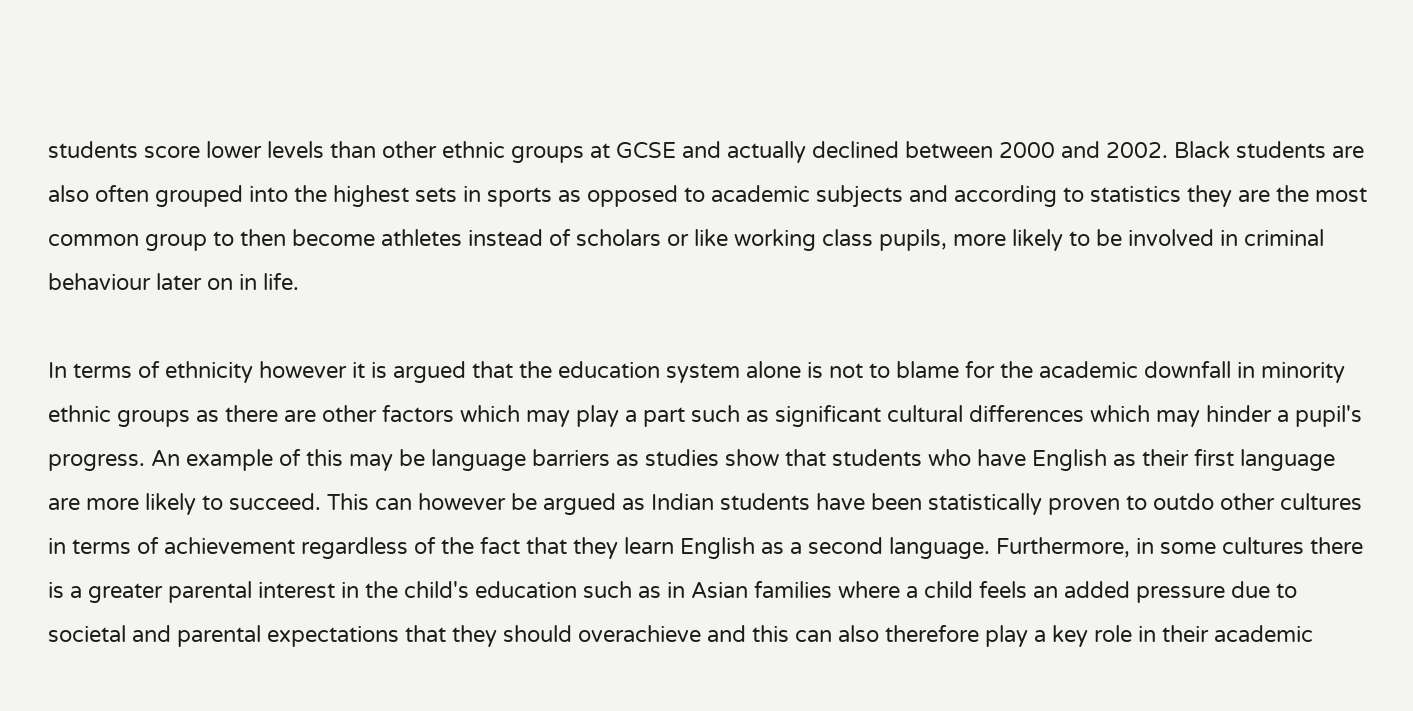students score lower levels than other ethnic groups at GCSE and actually declined between 2000 and 2002. Black students are also often grouped into the highest sets in sports as opposed to academic subjects and according to statistics they are the most common group to then become athletes instead of scholars or like working class pupils, more likely to be involved in criminal behaviour later on in life.

In terms of ethnicity however it is argued that the education system alone is not to blame for the academic downfall in minority ethnic groups as there are other factors which may play a part such as significant cultural differences which may hinder a pupil's progress. An example of this may be language barriers as studies show that students who have English as their first language are more likely to succeed. This can however be argued as Indian students have been statistically proven to outdo other cultures in terms of achievement regardless of the fact that they learn English as a second language. Furthermore, in some cultures there is a greater parental interest in the child's education such as in Asian families where a child feels an added pressure due to societal and parental expectations that they should overachieve and this can also therefore play a key role in their academic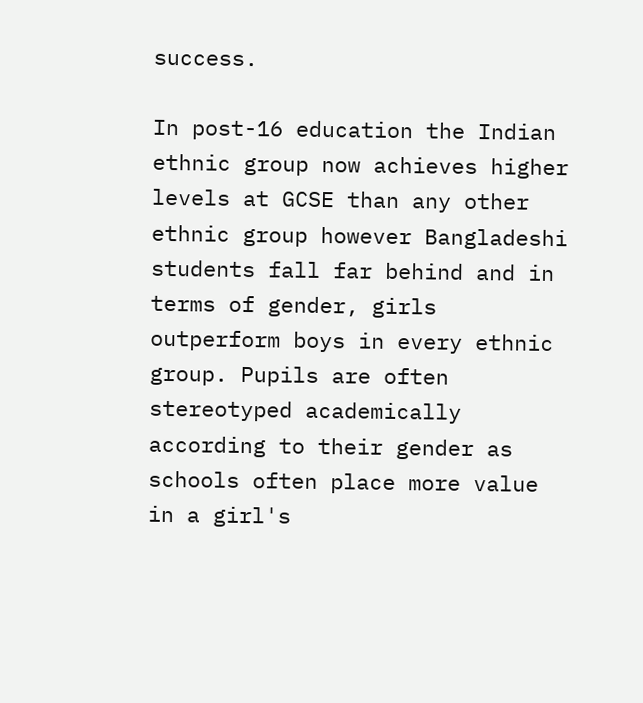success.

In post-16 education the Indian ethnic group now achieves higher levels at GCSE than any other ethnic group however Bangladeshi students fall far behind and in terms of gender, girls outperform boys in every ethnic group. Pupils are often stereotyped academically according to their gender as schools often place more value in a girl's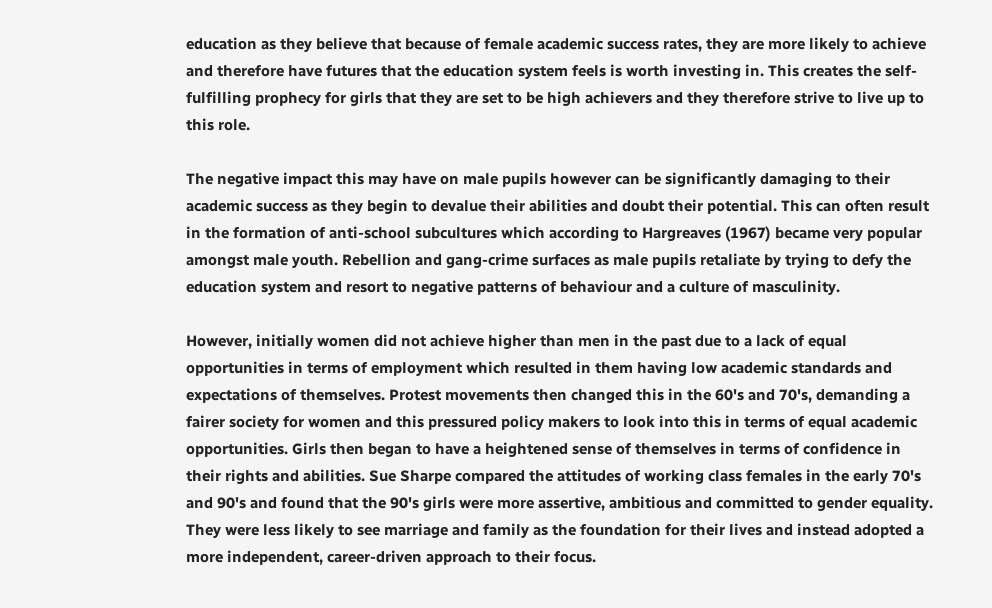education as they believe that because of female academic success rates, they are more likely to achieve and therefore have futures that the education system feels is worth investing in. This creates the self-fulfilling prophecy for girls that they are set to be high achievers and they therefore strive to live up to this role.

The negative impact this may have on male pupils however can be significantly damaging to their academic success as they begin to devalue their abilities and doubt their potential. This can often result in the formation of anti-school subcultures which according to Hargreaves (1967) became very popular amongst male youth. Rebellion and gang-crime surfaces as male pupils retaliate by trying to defy the education system and resort to negative patterns of behaviour and a culture of masculinity.

However, initially women did not achieve higher than men in the past due to a lack of equal opportunities in terms of employment which resulted in them having low academic standards and expectations of themselves. Protest movements then changed this in the 60's and 70's, demanding a fairer society for women and this pressured policy makers to look into this in terms of equal academic opportunities. Girls then began to have a heightened sense of themselves in terms of confidence in their rights and abilities. Sue Sharpe compared the attitudes of working class females in the early 70's and 90's and found that the 90's girls were more assertive, ambitious and committed to gender equality. They were less likely to see marriage and family as the foundation for their lives and instead adopted a more independent, career-driven approach to their focus.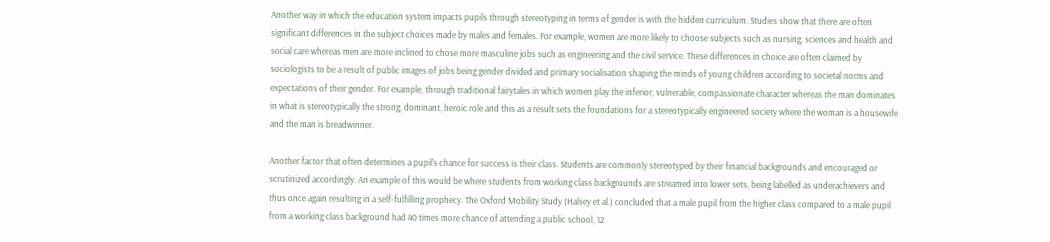Another way in which the education system impacts pupils through stereotyping in terms of gender is with the hidden curriculum. Studies show that there are often significant differences in the subject choices made by males and females. For example, women are more likely to choose subjects such as nursing, sciences and health and social care whereas men are more inclined to chose more masculine jobs such as engineering and the civil service. These differences in choice are often claimed by sociologists to be a result of public images of jobs being gender divided and primary socialisation shaping the minds of young children according to societal norms and expectations of their gender. For example, through traditional fairytales in which women play the inferior, vulnerable, compassionate character whereas the man dominates in what is stereotypically the strong, dominant, heroic role and this as a result sets the foundations for a stereotypically engineered society where the woman is a housewife and the man is breadwinner.

Another factor that often determines a pupil's chance for success is their class. Students are commonly stereotyped by their financial backgrounds and encouraged or scrutinized accordingly. An example of this would be where students from working class backgrounds are streamed into lower sets, being labelled as underachievers and thus once again resulting in a self-fulfilling prophecy. The Oxford Mobility Study (Halsey et al.) concluded that a male pupil from the higher class compared to a male pupil from a working class background had 40 times more chance of attending a public school, 12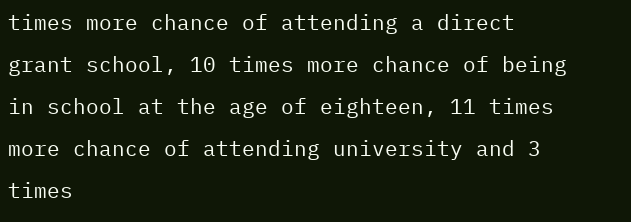times more chance of attending a direct grant school, 10 times more chance of being in school at the age of eighteen, 11 times more chance of attending university and 3 times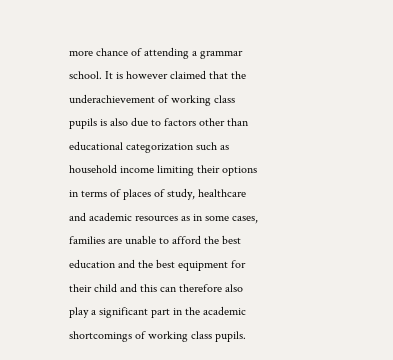more chance of attending a grammar school. It is however claimed that the underachievement of working class pupils is also due to factors other than educational categorization such as household income limiting their options in terms of places of study, healthcare and academic resources as in some cases, families are unable to afford the best education and the best equipment for their child and this can therefore also play a significant part in the academic shortcomings of working class pupils.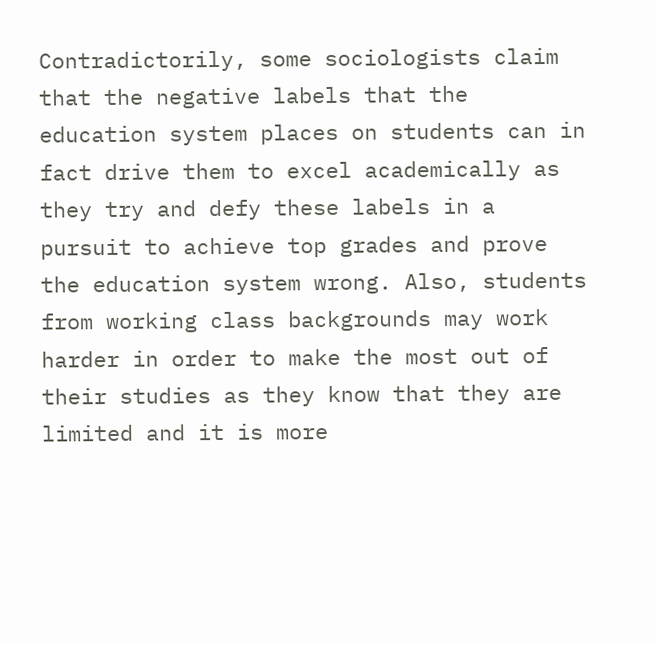Contradictorily, some sociologists claim that the negative labels that the education system places on students can in fact drive them to excel academically as they try and defy these labels in a pursuit to achieve top grades and prove the education system wrong. Also, students from working class backgrounds may work harder in order to make the most out of their studies as they know that they are limited and it is more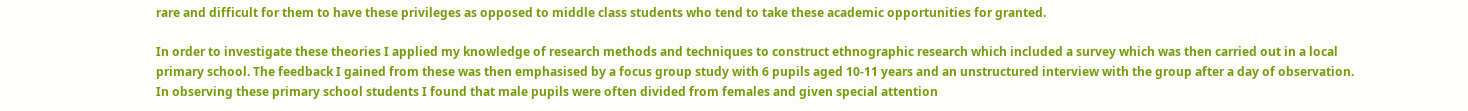rare and difficult for them to have these privileges as opposed to middle class students who tend to take these academic opportunities for granted.

In order to investigate these theories I applied my knowledge of research methods and techniques to construct ethnographic research which included a survey which was then carried out in a local primary school. The feedback I gained from these was then emphasised by a focus group study with 6 pupils aged 10-11 years and an unstructured interview with the group after a day of observation. In observing these primary school students I found that male pupils were often divided from females and given special attention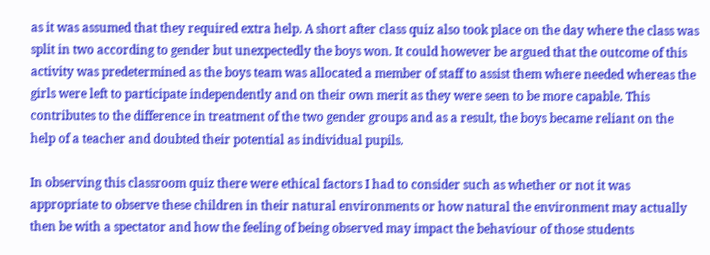as it was assumed that they required extra help. A short after class quiz also took place on the day where the class was split in two according to gender but unexpectedly the boys won. It could however be argued that the outcome of this activity was predetermined as the boys team was allocated a member of staff to assist them where needed whereas the girls were left to participate independently and on their own merit as they were seen to be more capable. This contributes to the difference in treatment of the two gender groups and as a result, the boys became reliant on the help of a teacher and doubted their potential as individual pupils.

In observing this classroom quiz there were ethical factors I had to consider such as whether or not it was appropriate to observe these children in their natural environments or how natural the environment may actually then be with a spectator and how the feeling of being observed may impact the behaviour of those students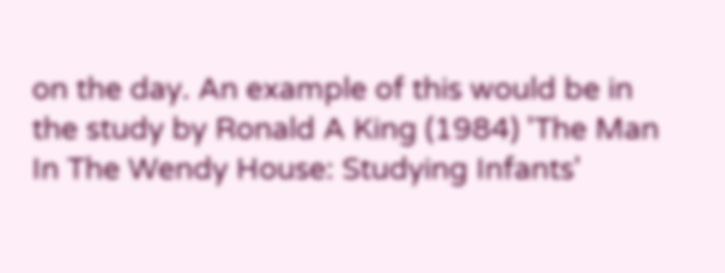on the day. An example of this would be in the study by Ronald A King (1984) 'The Man In The Wendy House: Studying Infants'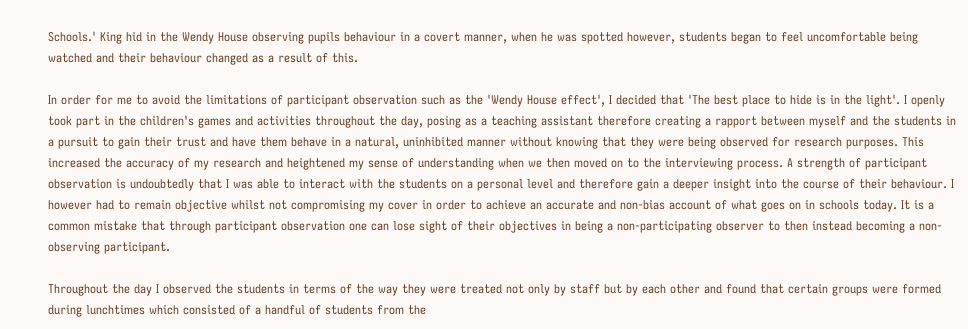Schools.' King hid in the Wendy House observing pupils behaviour in a covert manner, when he was spotted however, students began to feel uncomfortable being watched and their behaviour changed as a result of this.

In order for me to avoid the limitations of participant observation such as the 'Wendy House effect', I decided that 'The best place to hide is in the light'. I openly took part in the children's games and activities throughout the day, posing as a teaching assistant therefore creating a rapport between myself and the students in a pursuit to gain their trust and have them behave in a natural, uninhibited manner without knowing that they were being observed for research purposes. This increased the accuracy of my research and heightened my sense of understanding when we then moved on to the interviewing process. A strength of participant observation is undoubtedly that I was able to interact with the students on a personal level and therefore gain a deeper insight into the course of their behaviour. I however had to remain objective whilst not compromising my cover in order to achieve an accurate and non-bias account of what goes on in schools today. It is a common mistake that through participant observation one can lose sight of their objectives in being a non-participating observer to then instead becoming a non-observing participant.

Throughout the day I observed the students in terms of the way they were treated not only by staff but by each other and found that certain groups were formed during lunchtimes which consisted of a handful of students from the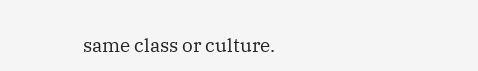same class or culture.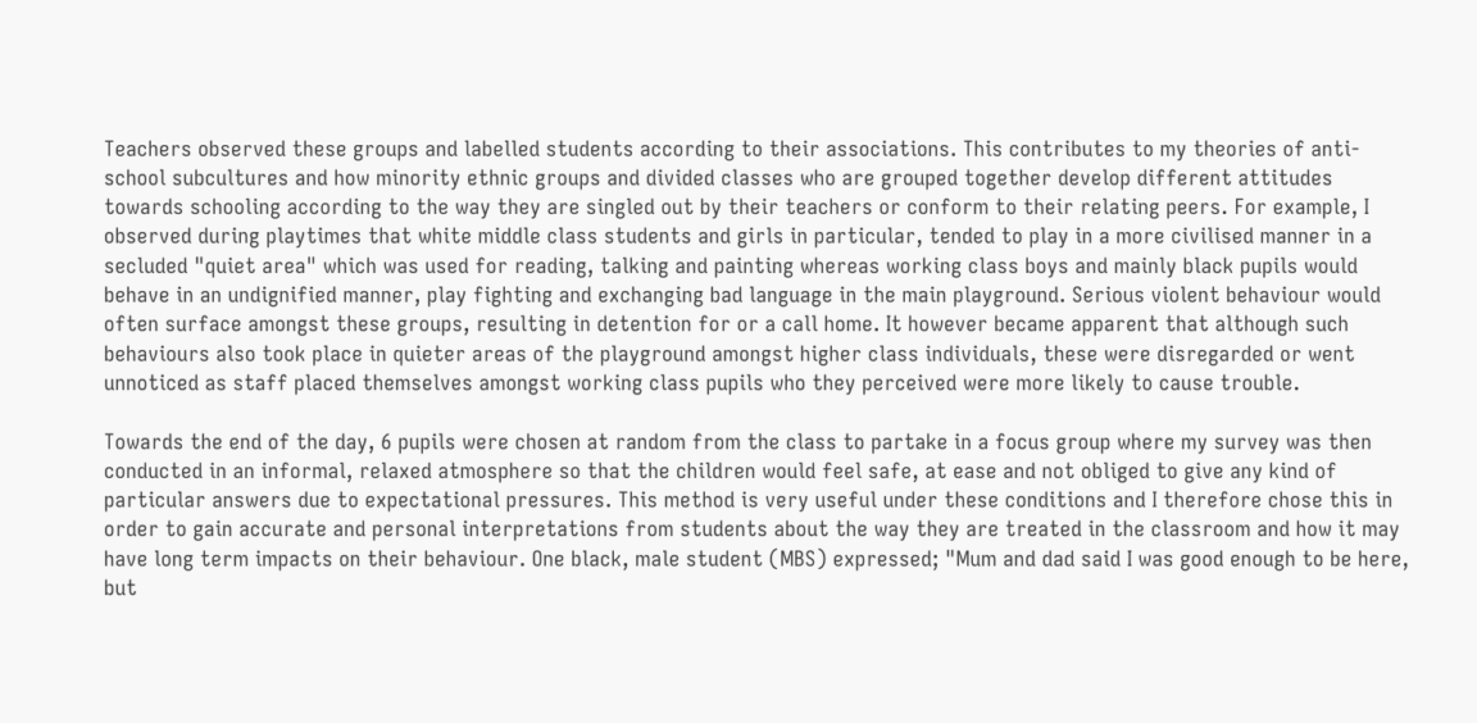Teachers observed these groups and labelled students according to their associations. This contributes to my theories of anti-school subcultures and how minority ethnic groups and divided classes who are grouped together develop different attitudes towards schooling according to the way they are singled out by their teachers or conform to their relating peers. For example, I observed during playtimes that white middle class students and girls in particular, tended to play in a more civilised manner in a secluded "quiet area" which was used for reading, talking and painting whereas working class boys and mainly black pupils would behave in an undignified manner, play fighting and exchanging bad language in the main playground. Serious violent behaviour would often surface amongst these groups, resulting in detention for or a call home. It however became apparent that although such behaviours also took place in quieter areas of the playground amongst higher class individuals, these were disregarded or went unnoticed as staff placed themselves amongst working class pupils who they perceived were more likely to cause trouble.

Towards the end of the day, 6 pupils were chosen at random from the class to partake in a focus group where my survey was then conducted in an informal, relaxed atmosphere so that the children would feel safe, at ease and not obliged to give any kind of particular answers due to expectational pressures. This method is very useful under these conditions and I therefore chose this in order to gain accurate and personal interpretations from students about the way they are treated in the classroom and how it may have long term impacts on their behaviour. One black, male student (MBS) expressed; "Mum and dad said I was good enough to be here, but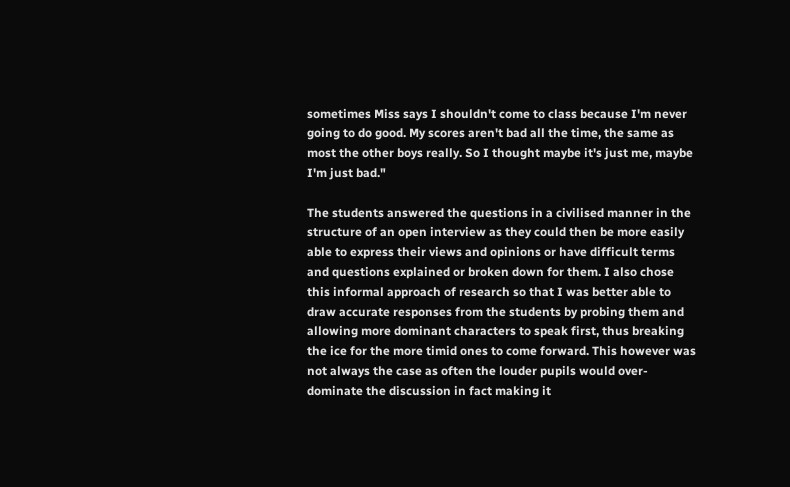sometimes Miss says I shouldn't come to class because I'm never going to do good. My scores aren't bad all the time, the same as most the other boys really. So I thought maybe it's just me, maybe I'm just bad."

The students answered the questions in a civilised manner in the structure of an open interview as they could then be more easily able to express their views and opinions or have difficult terms and questions explained or broken down for them. I also chose this informal approach of research so that I was better able to draw accurate responses from the students by probing them and allowing more dominant characters to speak first, thus breaking the ice for the more timid ones to come forward. This however was not always the case as often the louder pupils would over-dominate the discussion in fact making it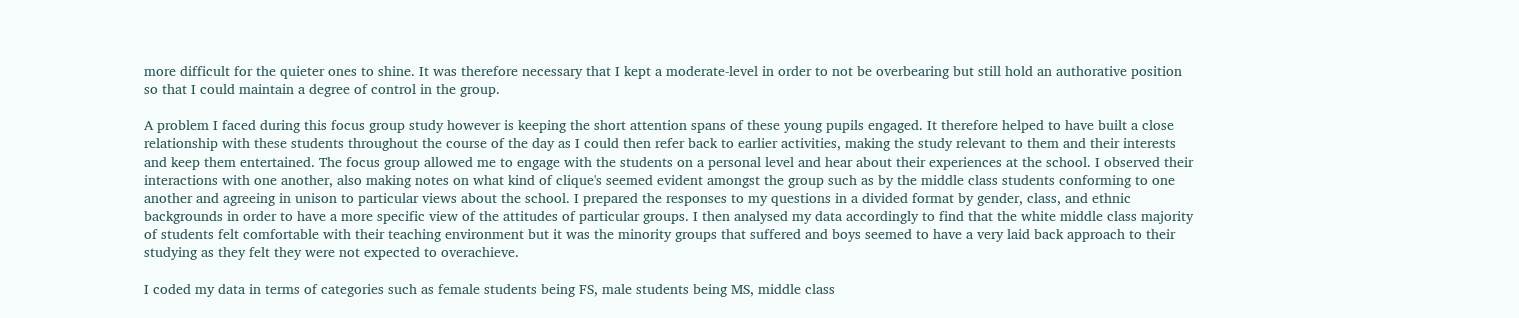more difficult for the quieter ones to shine. It was therefore necessary that I kept a moderate-level in order to not be overbearing but still hold an authorative position so that I could maintain a degree of control in the group.

A problem I faced during this focus group study however is keeping the short attention spans of these young pupils engaged. It therefore helped to have built a close relationship with these students throughout the course of the day as I could then refer back to earlier activities, making the study relevant to them and their interests and keep them entertained. The focus group allowed me to engage with the students on a personal level and hear about their experiences at the school. I observed their interactions with one another, also making notes on what kind of clique's seemed evident amongst the group such as by the middle class students conforming to one another and agreeing in unison to particular views about the school. I prepared the responses to my questions in a divided format by gender, class, and ethnic backgrounds in order to have a more specific view of the attitudes of particular groups. I then analysed my data accordingly to find that the white middle class majority of students felt comfortable with their teaching environment but it was the minority groups that suffered and boys seemed to have a very laid back approach to their studying as they felt they were not expected to overachieve.

I coded my data in terms of categories such as female students being FS, male students being MS, middle class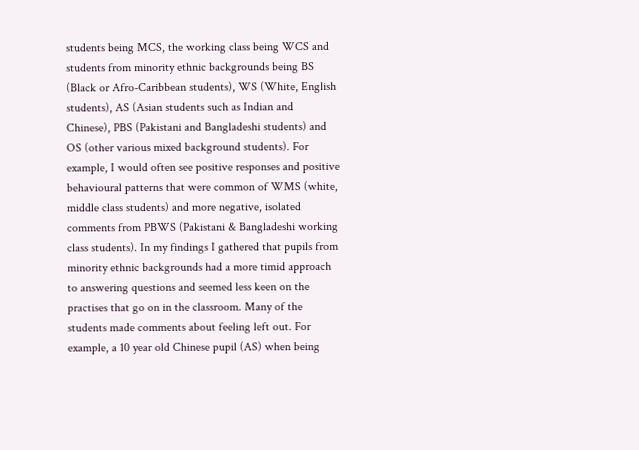students being MCS, the working class being WCS and students from minority ethnic backgrounds being BS (Black or Afro-Caribbean students), WS (White, English students), AS (Asian students such as Indian and Chinese), PBS (Pakistani and Bangladeshi students) and OS (other various mixed background students). For example, I would often see positive responses and positive behavioural patterns that were common of WMS (white, middle class students) and more negative, isolated comments from PBWS (Pakistani & Bangladeshi working class students). In my findings I gathered that pupils from minority ethnic backgrounds had a more timid approach to answering questions and seemed less keen on the practises that go on in the classroom. Many of the students made comments about feeling left out. For example, a 10 year old Chinese pupil (AS) when being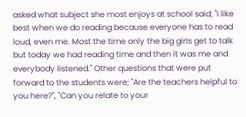asked what subject she most enjoys at school said; "I like best when we do reading because everyone has to read loud, even me. Most the time only the big girls get to talk but today we had reading time and then it was me and everybody listened." Other questions that were put forward to the students were; "Are the teachers helpful to you here?", "Can you relate to your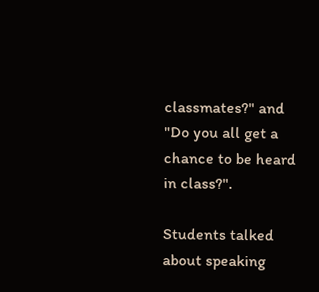classmates?" and "Do you all get a chance to be heard in class?".

Students talked about speaking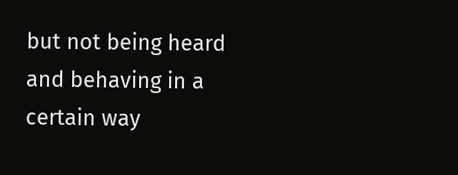but not being heard and behaving in a certain way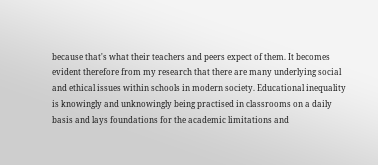because that's what their teachers and peers expect of them. It becomes evident therefore from my research that there are many underlying social and ethical issues within schools in modern society. Educational inequality is knowingly and unknowingly being practised in classrooms on a daily basis and lays foundations for the academic limitations and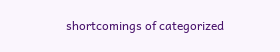shortcomings of categorized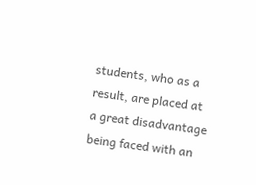students, who as a result, are placed at a great disadvantage being faced with an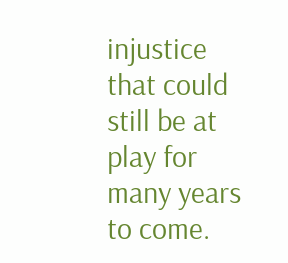injustice that could still be at play for many years to come.